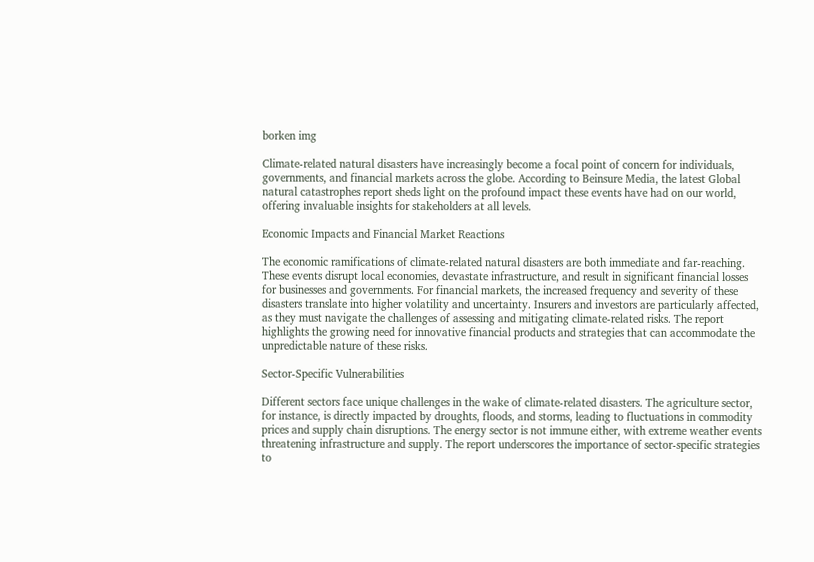borken img

Climate-related natural disasters have increasingly become a focal point of concern for individuals, governments, and financial markets across the globe. According to Beinsure Media, the latest Global natural catastrophes report sheds light on the profound impact these events have had on our world, offering invaluable insights for stakeholders at all levels.

Economic Impacts and Financial Market Reactions

The economic ramifications of climate-related natural disasters are both immediate and far-reaching. These events disrupt local economies, devastate infrastructure, and result in significant financial losses for businesses and governments. For financial markets, the increased frequency and severity of these disasters translate into higher volatility and uncertainty. Insurers and investors are particularly affected, as they must navigate the challenges of assessing and mitigating climate-related risks. The report highlights the growing need for innovative financial products and strategies that can accommodate the unpredictable nature of these risks.

Sector-Specific Vulnerabilities

Different sectors face unique challenges in the wake of climate-related disasters. The agriculture sector, for instance, is directly impacted by droughts, floods, and storms, leading to fluctuations in commodity prices and supply chain disruptions. The energy sector is not immune either, with extreme weather events threatening infrastructure and supply. The report underscores the importance of sector-specific strategies to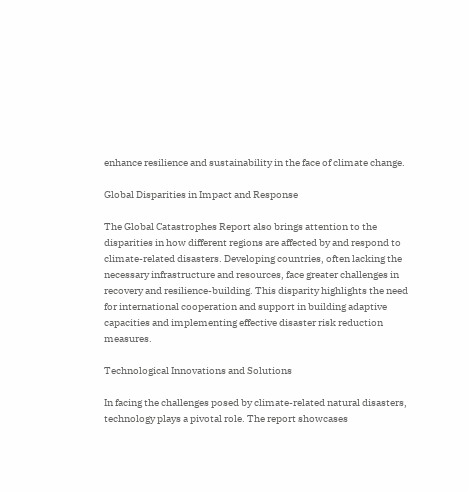enhance resilience and sustainability in the face of climate change.

Global Disparities in Impact and Response

The Global Catastrophes Report also brings attention to the disparities in how different regions are affected by and respond to climate-related disasters. Developing countries, often lacking the necessary infrastructure and resources, face greater challenges in recovery and resilience-building. This disparity highlights the need for international cooperation and support in building adaptive capacities and implementing effective disaster risk reduction measures.

Technological Innovations and Solutions

In facing the challenges posed by climate-related natural disasters, technology plays a pivotal role. The report showcases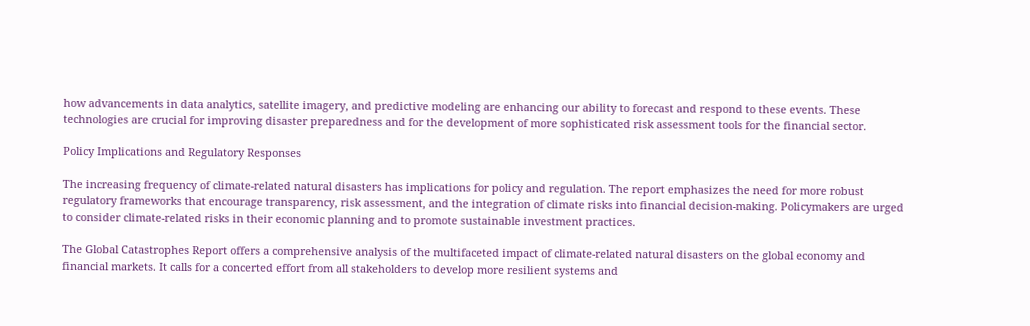how advancements in data analytics, satellite imagery, and predictive modeling are enhancing our ability to forecast and respond to these events. These technologies are crucial for improving disaster preparedness and for the development of more sophisticated risk assessment tools for the financial sector.

Policy Implications and Regulatory Responses

The increasing frequency of climate-related natural disasters has implications for policy and regulation. The report emphasizes the need for more robust regulatory frameworks that encourage transparency, risk assessment, and the integration of climate risks into financial decision-making. Policymakers are urged to consider climate-related risks in their economic planning and to promote sustainable investment practices.

The Global Catastrophes Report offers a comprehensive analysis of the multifaceted impact of climate-related natural disasters on the global economy and financial markets. It calls for a concerted effort from all stakeholders to develop more resilient systems and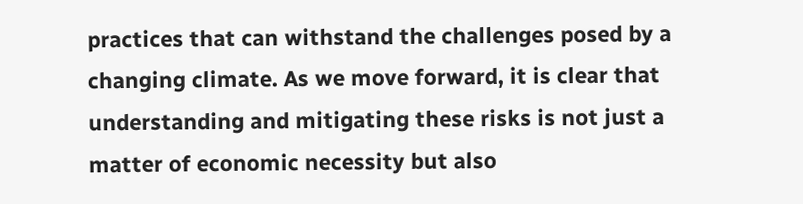practices that can withstand the challenges posed by a changing climate. As we move forward, it is clear that understanding and mitigating these risks is not just a matter of economic necessity but also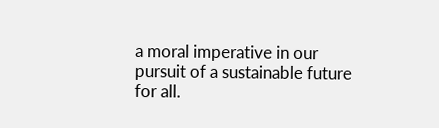a moral imperative in our pursuit of a sustainable future for all.